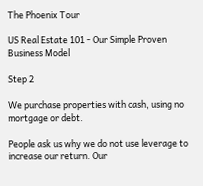The Phoenix Tour

US Real Estate 101 - Our Simple Proven Business Model

Step 2

We purchase properties with cash, using no mortgage or debt.

People ask us why we do not use leverage to increase our return. Our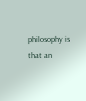philosophy is that an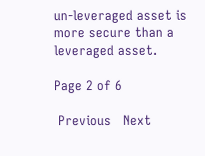un-leveraged asset is more secure than a leveraged asset.

Page 2 of 6

 Previous   Next